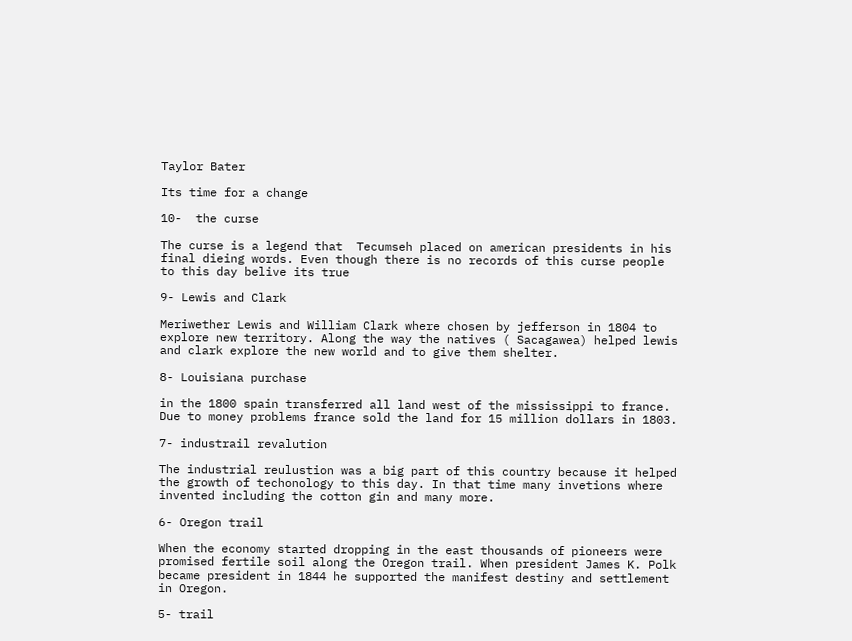Taylor Bater

Its time for a change

10-  the curse

The curse is a legend that  Tecumseh placed on american presidents in his final dieing words. Even though there is no records of this curse people to this day belive its true

9- Lewis and Clark

Meriwether Lewis and William Clark where chosen by jefferson in 1804 to explore new territory. Along the way the natives ( Sacagawea) helped lewis and clark explore the new world and to give them shelter.

8- Louisiana purchase

in the 1800 spain transferred all land west of the mississippi to france. Due to money problems france sold the land for 15 million dollars in 1803.

7- industrail revalution

The industrial reulustion was a big part of this country because it helped the growth of techonology to this day. In that time many invetions where invented including the cotton gin and many more.

6- Oregon trail

When the economy started dropping in the east thousands of pioneers were promised fertile soil along the Oregon trail. When president James K. Polk became president in 1844 he supported the manifest destiny and settlement in Oregon.

5- trail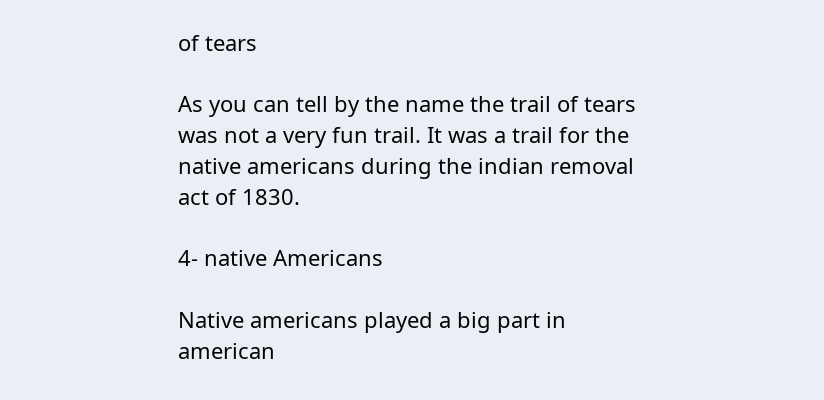of tears

As you can tell by the name the trail of tears was not a very fun trail. It was a trail for the native americans during the indian removal act of 1830.

4- native Americans

Native americans played a big part in american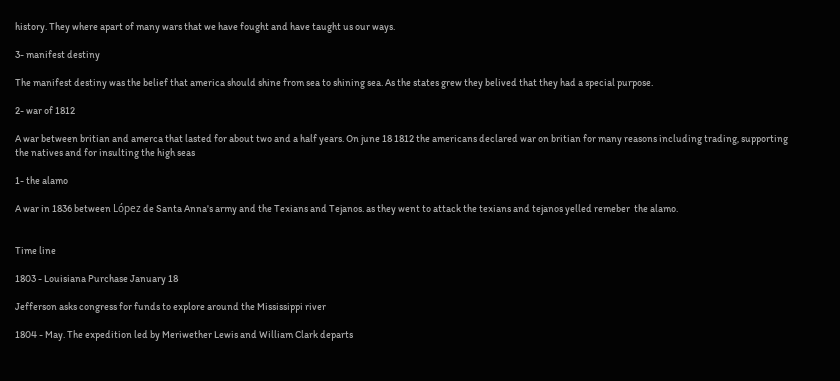history. They where apart of many wars that we have fought and have taught us our ways.

3- manifest destiny

The manifest destiny was the belief that america should shine from sea to shining sea. As the states grew they belived that they had a special purpose.

2- war of 1812

A war between britian and amerca that lasted for about two and a half years. On june 18 1812 the americans declared war on britian for many reasons including trading, supporting the natives and for insulting the high seas

1- the alamo

A war in 1836 between López de Santa Anna's army and the Texians and Tejanos. as they went to attack the texians and tejanos yelled remeber  the alamo.


Time line

1803 - Louisiana Purchase January 18

Jefferson asks congress for funds to explore around the Mississippi river

1804 - May. The expedition led by Meriwether Lewis and William Clark departs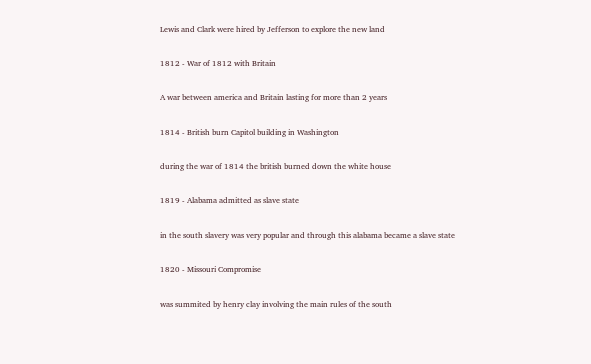Lewis and Clark were hired by Jefferson to explore the new land

1812 - War of 1812 with Britain

A war between america and Britain lasting for more than 2 years

1814 - British burn Capitol building in Washington

during the war of 1814 the british burned down the white house

1819 - Alabama admitted as slave state

in the south slavery was very popular and through this alabama became a slave state

1820 - Missouri Compromise

was summited by henry clay involving the main rules of the south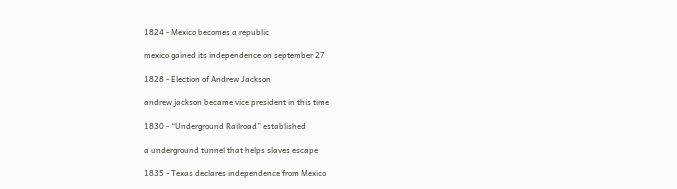1824 - Mexico becomes a republic

mexico gained its independence on september 27

1828 - Election of Andrew Jackson

andrew jackson became vice president in this time

1830 - “Underground Railroad” established

a underground tunnel that helps slaves escape

1835 - Texas declares independence from Mexico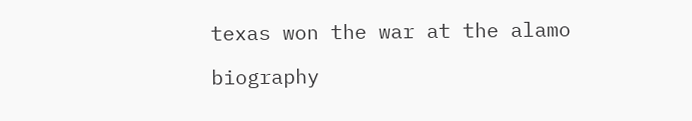texas won the war at the alamo

biography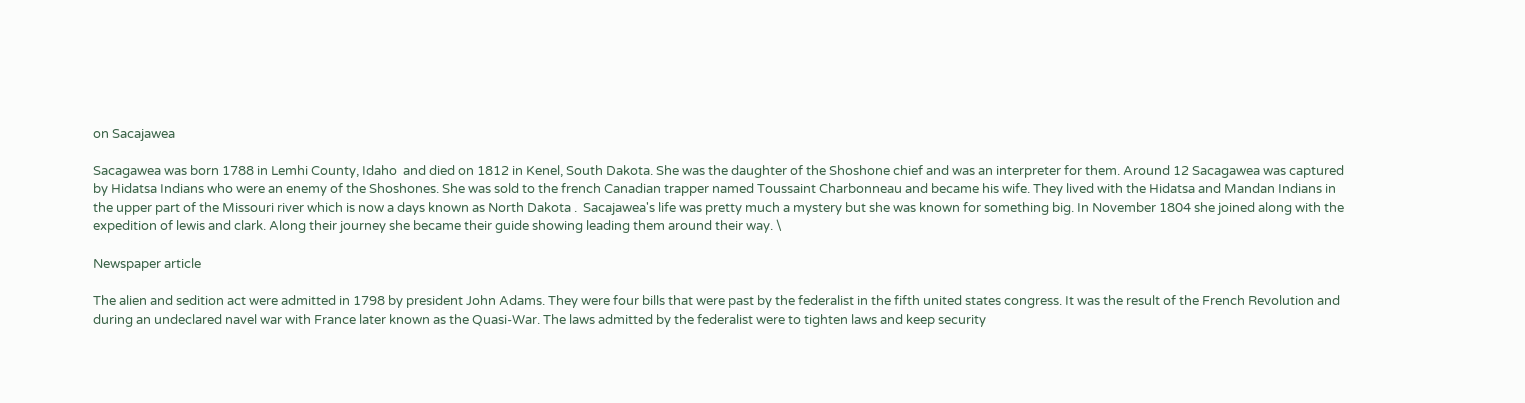on Sacajawea

Sacagawea was born 1788 in Lemhi County, Idaho  and died on 1812 in Kenel, South Dakota. She was the daughter of the Shoshone chief and was an interpreter for them. Around 12 Sacagawea was captured by Hidatsa Indians who were an enemy of the Shoshones. She was sold to the french Canadian trapper named Toussaint Charbonneau and became his wife. They lived with the Hidatsa and Mandan Indians in the upper part of the Missouri river which is now a days known as North Dakota .  Sacajawea's life was pretty much a mystery but she was known for something big. In November 1804 she joined along with the expedition of lewis and clark. Along their journey she became their guide showing leading them around their way. \

Newspaper article

The alien and sedition act were admitted in 1798 by president John Adams. They were four bills that were past by the federalist in the fifth united states congress. It was the result of the French Revolution and during an undeclared navel war with France later known as the Quasi-War. The laws admitted by the federalist were to tighten laws and keep security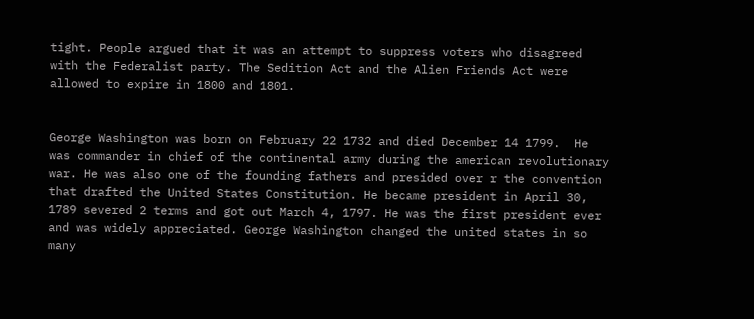tight. People argued that it was an attempt to suppress voters who disagreed with the Federalist party. The Sedition Act and the Alien Friends Act were allowed to expire in 1800 and 1801.


George Washington was born on February 22 1732 and died December 14 1799.  He was commander in chief of the continental army during the american revolutionary war. He was also one of the founding fathers and presided over r the convention that drafted the United States Constitution. He became president in April 30, 1789 severed 2 terms and got out March 4, 1797. He was the first president ever and was widely appreciated. George Washington changed the united states in so many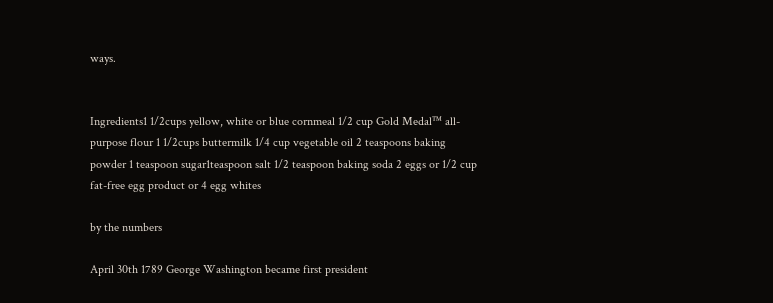ways.


Ingredients1 1/2cups yellow, white or blue cornmeal 1/2 cup Gold Medal™ all-purpose flour 1 1/2cups buttermilk 1/4 cup vegetable oil 2 teaspoons baking powder 1 teaspoon sugar1teaspoon salt 1/2 teaspoon baking soda 2 eggs or 1/2 cup fat-free egg product or 4 egg whites

by the numbers

April 30th 1789 George Washington became first president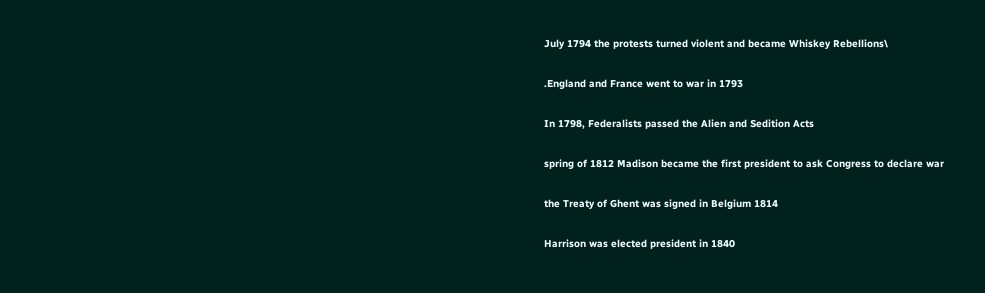July 1794 the protests turned violent and became Whiskey Rebellions\

.England and France went to war in 1793

In 1798, Federalists passed the Alien and Sedition Acts

spring of 1812 Madison became the first president to ask Congress to declare war

the Treaty of Ghent was signed in Belgium 1814

Harrison was elected president in 1840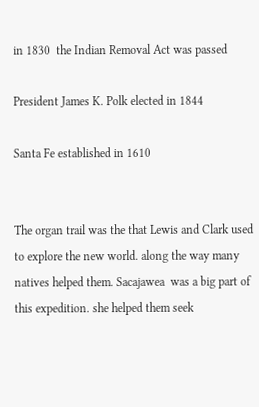in 1830  the Indian Removal Act was passed

President James K. Polk elected in 1844

Santa Fe established in 1610


The organ trail was the that Lewis and Clark used to explore the new world. along the way many natives helped them. Sacajawea  was a big part of this expedition. she helped them seek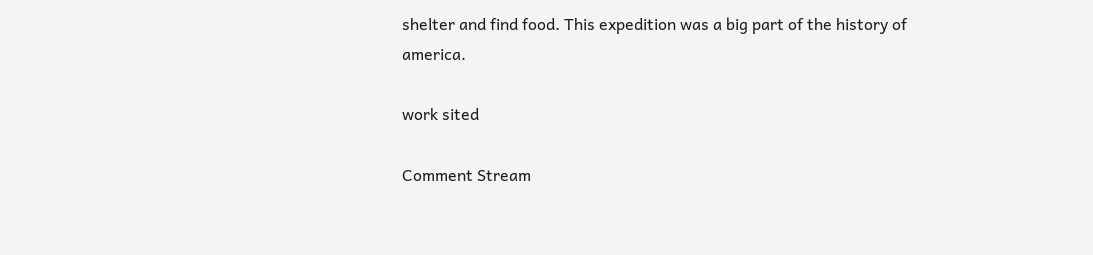shelter and find food. This expedition was a big part of the history of america.

work sited

Comment Stream